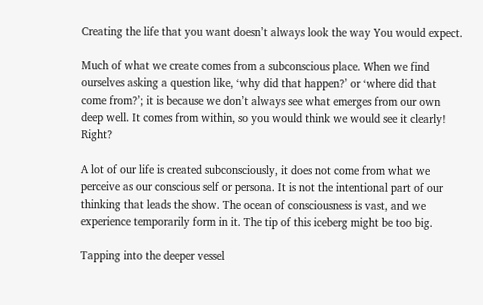Creating the life that you want doesn’t always look the way You would expect.

Much of what we create comes from a subconscious place. When we find ourselves asking a question like, ‘why did that happen?’ or ‘where did that come from?’; it is because we don’t always see what emerges from our own deep well. It comes from within, so you would think we would see it clearly! Right?

A lot of our life is created subconsciously, it does not come from what we perceive as our conscious self or persona. It is not the intentional part of our thinking that leads the show. The ocean of consciousness is vast, and we experience temporarily form in it. The tip of this iceberg might be too big.

Tapping into the deeper vessel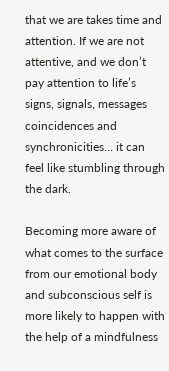that we are takes time and attention. If we are not attentive, and we don’t pay attention to life’s signs, signals, messages coincidences and synchronicities… it can feel like stumbling through the dark.

Becoming more aware of what comes to the surface from our emotional body and subconscious self is more likely to happen with the help of a mindfulness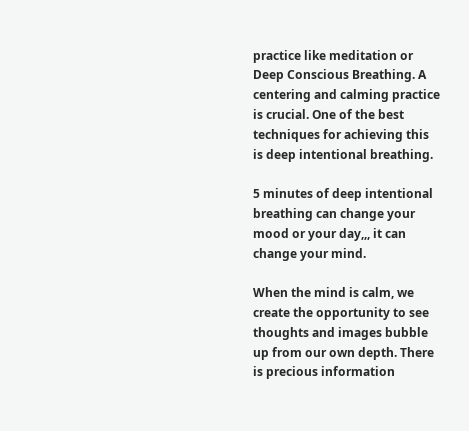practice like meditation or Deep Conscious Breathing. A centering and calming practice is crucial. One of the best techniques for achieving this is deep intentional breathing.

5 minutes of deep intentional breathing can change your mood or your day,,, it can change your mind.

When the mind is calm, we create the opportunity to see thoughts and images bubble up from our own depth. There is precious information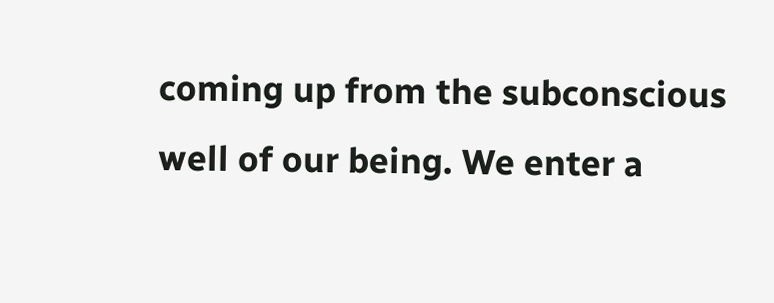coming up from the subconscious well of our being. We enter a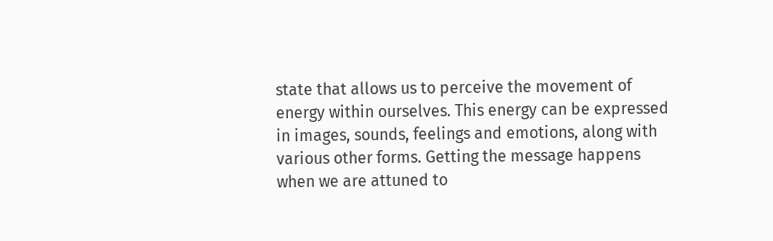state that allows us to perceive the movement of energy within ourselves. This energy can be expressed in images, sounds, feelings and emotions, along with various other forms. Getting the message happens when we are attuned to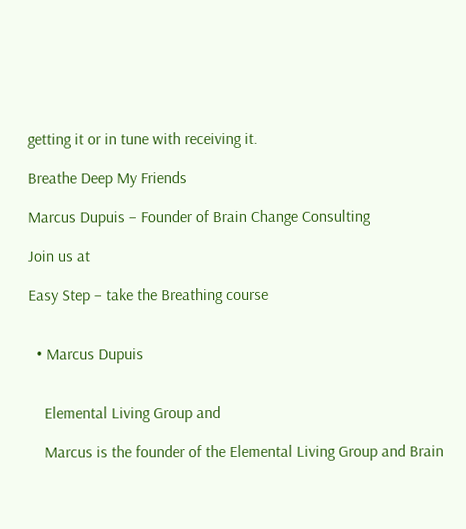getting it or in tune with receiving it.

Breathe Deep My Friends

Marcus Dupuis – Founder of Brain Change Consulting

Join us at

Easy Step – take the Breathing course


  • Marcus Dupuis


    Elemental Living Group and

    Marcus is the founder of the Elemental Living Group and Brain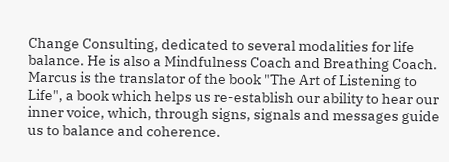Change Consulting, dedicated to several modalities for life balance. He is also a Mindfulness Coach and Breathing Coach. Marcus is the translator of the book "The Art of Listening to Life", a book which helps us re-establish our ability to hear our inner voice, which, through signs, signals and messages guide us to balance and coherence.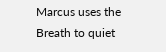Marcus uses the Breath to quiet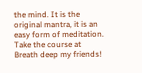the mind. It is the original mantra, it is an easy form of meditation. Take the course at Breath deep my friends!